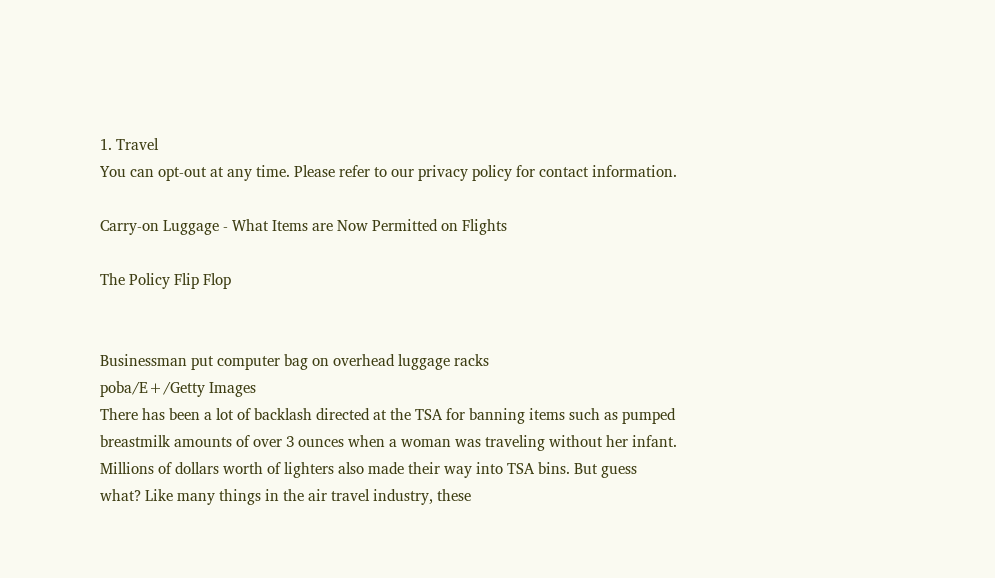1. Travel
You can opt-out at any time. Please refer to our privacy policy for contact information.

Carry-on Luggage - What Items are Now Permitted on Flights

The Policy Flip Flop


Businessman put computer bag on overhead luggage racks
poba/E+/Getty Images
There has been a lot of backlash directed at the TSA for banning items such as pumped breastmilk amounts of over 3 ounces when a woman was traveling without her infant. Millions of dollars worth of lighters also made their way into TSA bins. But guess what? Like many things in the air travel industry, these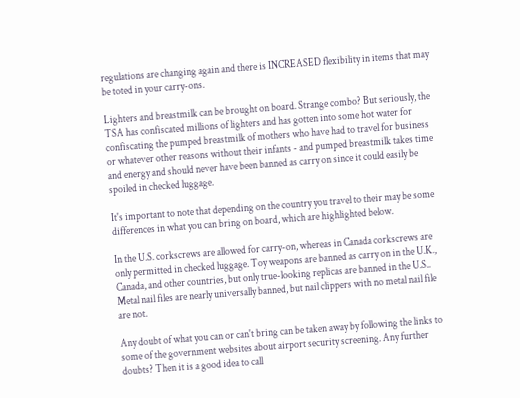regulations are changing again and there is INCREASED flexibility in items that may be toted in your carry-ons.

Lighters and breastmilk can be brought on board. Strange combo? But seriously, the TSA has confiscated millions of lighters and has gotten into some hot water for confiscating the pumped breastmilk of mothers who have had to travel for business or whatever other reasons without their infants - and pumped breastmilk takes time and energy and should never have been banned as carry on since it could easily be spoiled in checked luggage.

It's important to note that depending on the country you travel to their may be some differences in what you can bring on board, which are highlighted below.

In the U.S. corkscrews are allowed for carry-on, whereas in Canada corkscrews are only permitted in checked luggage. Toy weapons are banned as carry on in the U.K., Canada, and other countries, but only true-looking replicas are banned in the U.S.. Metal nail files are nearly universally banned, but nail clippers with no metal nail file are not.

Any doubt of what you can or can't bring can be taken away by following the links to some of the government websites about airport security screening. Any further doubts? Then it is a good idea to call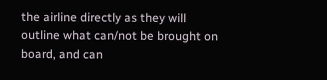the airline directly as they will outline what can/not be brought on board, and can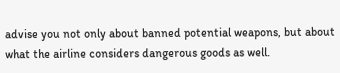advise you not only about banned potential weapons, but about what the airline considers dangerous goods as well.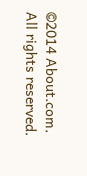©2014 About.com. All rights reserved.